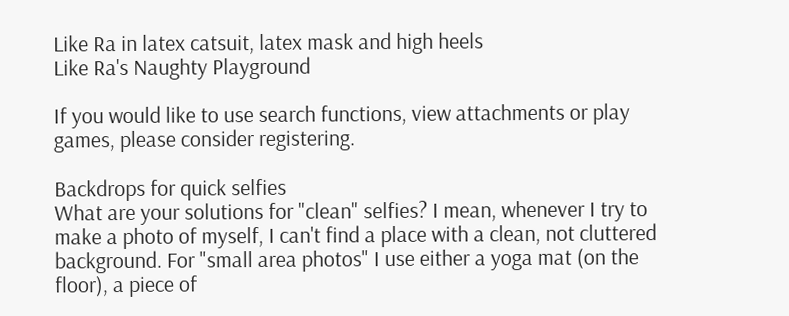Like Ra in latex catsuit, latex mask and high heels
Like Ra's Naughty Playground

If you would like to use search functions, view attachments or play games, please consider registering.

Backdrops for quick selfies
What are your solutions for "clean" selfies? I mean, whenever I try to make a photo of myself, I can't find a place with a clean, not cluttered background. For "small area photos" I use either a yoga mat (on the floor), a piece of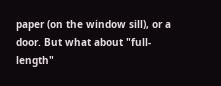paper (on the window sill), or a door. But what about "full-length"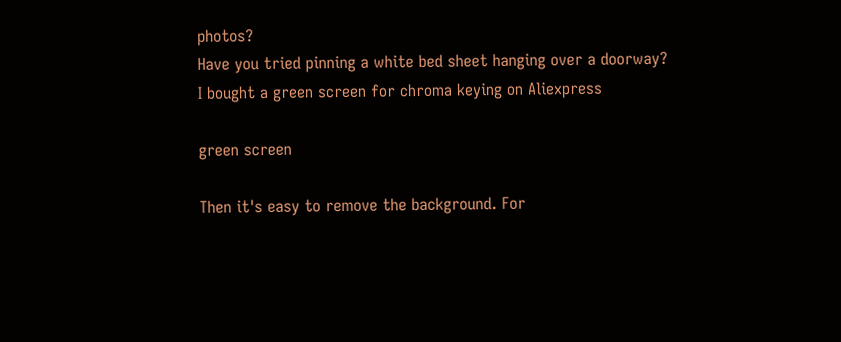photos?
Have you tried pinning a white bed sheet hanging over a doorway?
I bought a green screen for chroma keying on Aliexpress

green screen

Then it's easy to remove the background. For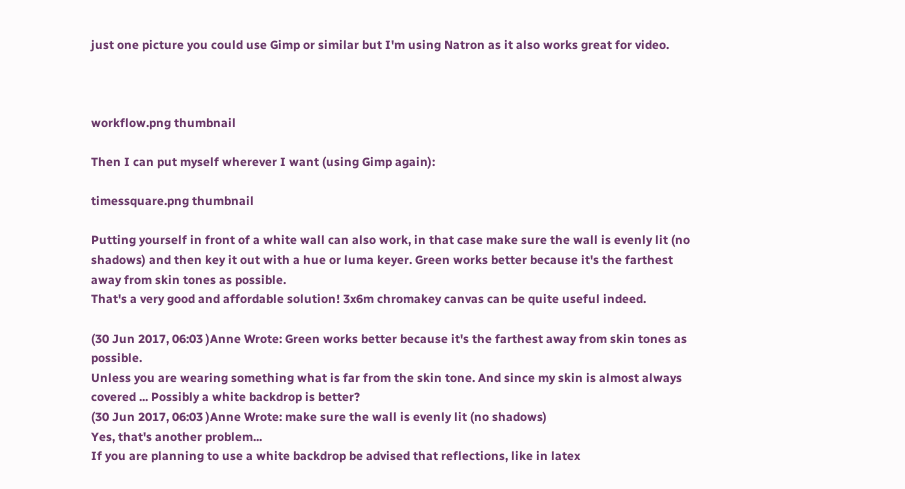just one picture you could use Gimp or similar but I'm using Natron as it also works great for video.



workflow.png thumbnail

Then I can put myself wherever I want (using Gimp again):

timessquare.png thumbnail

Putting yourself in front of a white wall can also work, in that case make sure the wall is evenly lit (no shadows) and then key it out with a hue or luma keyer. Green works better because it's the farthest away from skin tones as possible.
That's a very good and affordable solution! 3x6m chromakey canvas can be quite useful indeed.

(30 Jun 2017, 06:03 )Anne Wrote: Green works better because it's the farthest away from skin tones as possible.
Unless you are wearing something what is far from the skin tone. And since my skin is almost always covered ... Possibly a white backdrop is better?
(30 Jun 2017, 06:03 )Anne Wrote: make sure the wall is evenly lit (no shadows)
Yes, that's another problem...
If you are planning to use a white backdrop be advised that reflections, like in latex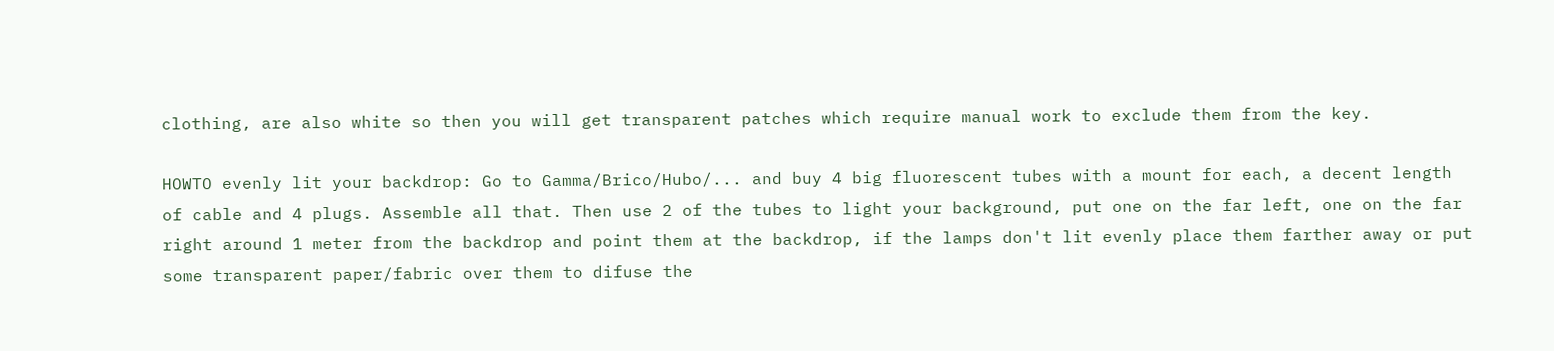clothing, are also white so then you will get transparent patches which require manual work to exclude them from the key.

HOWTO evenly lit your backdrop: Go to Gamma/Brico/Hubo/... and buy 4 big fluorescent tubes with a mount for each, a decent length of cable and 4 plugs. Assemble all that. Then use 2 of the tubes to light your background, put one on the far left, one on the far right around 1 meter from the backdrop and point them at the backdrop, if the lamps don't lit evenly place them farther away or put some transparent paper/fabric over them to difuse the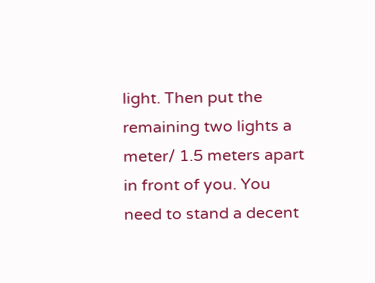light. Then put the remaining two lights a meter/ 1.5 meters apart in front of you. You need to stand a decent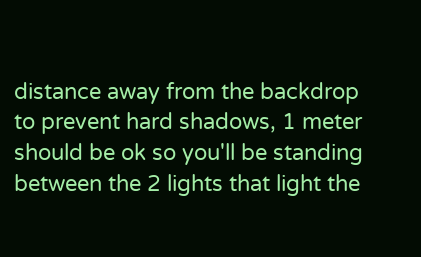distance away from the backdrop to prevent hard shadows, 1 meter should be ok so you'll be standing between the 2 lights that light the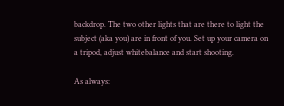backdrop. The two other lights that are there to light the subject (aka you) are in front of you. Set up your camera on a tripod, adjust whitebalance and start shooting.

As always: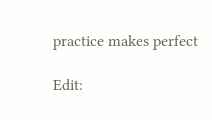practice makes perfect

Edit: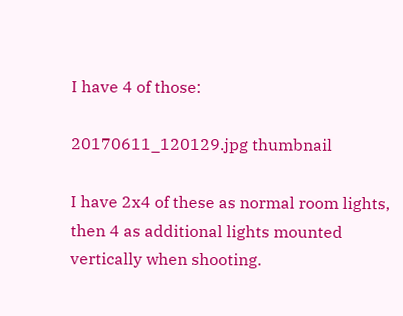I have 4 of those:

20170611_120129.jpg thumbnail

I have 2x4 of these as normal room lights, then 4 as additional lights mounted vertically when shooting.